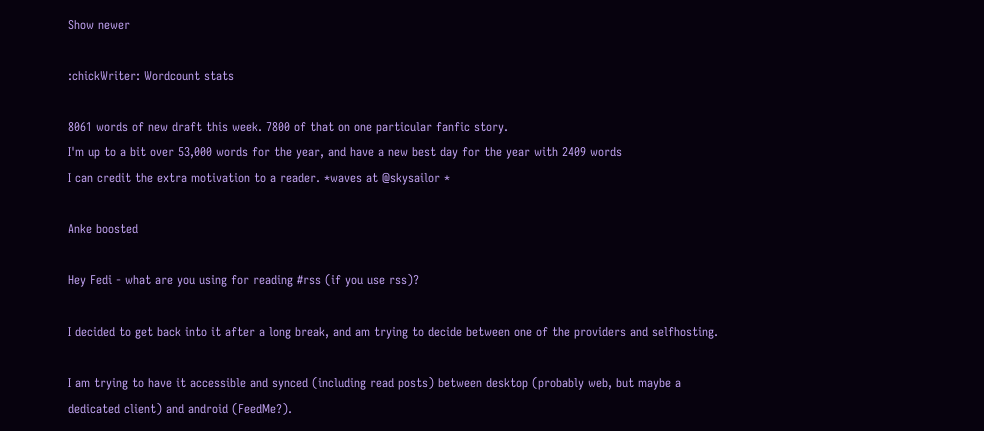Show newer

:chickWriter: Wordcount stats

8061 words of new draft this week. 7800 of that on one particular fanfic story.
I'm up to a bit over 53,000 words for the year, and have a new best day for the year with 2409 words
I can credit the extra motivation to a reader. *waves at @skysailor *

Anke boosted

Hey Fedi - what are you using for reading #rss (if you use rss)?

I decided to get back into it after a long break, and am trying to decide between one of the providers and selfhosting.

I am trying to have it accessible and synced (including read posts) between desktop (probably web, but maybe a dedicated client) and android (FeedMe?).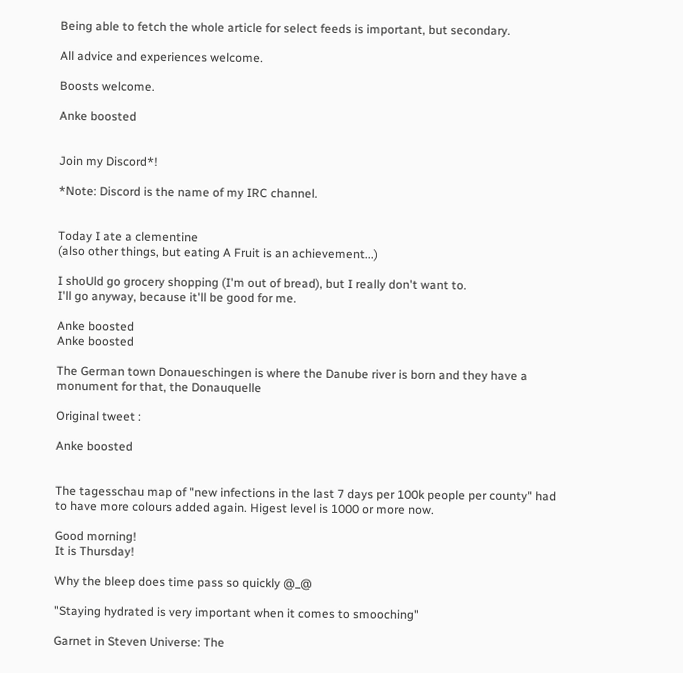Being able to fetch the whole article for select feeds is important, but secondary.

All advice and experiences welcome.

Boosts welcome.

Anke boosted


Join my Discord*!

*Note: Discord is the name of my IRC channel.


Today I ate a clementine
(also other things, but eating A Fruit is an achievement...)

I shoUld go grocery shopping (I'm out of bread), but I really don't want to.
I'll go anyway, because it'll be good for me.

Anke boosted
Anke boosted

The German town Donaueschingen is where the Danube river is born and they have a monument for that, the Donauquelle

Original tweet :

Anke boosted


The tagesschau map of "new infections in the last 7 days per 100k people per county" had to have more colours added again. Higest level is 1000 or more now.

Good morning!
It is Thursday!

Why the bleep does time pass so quickly @_@

"Staying hydrated is very important when it comes to smooching"

Garnet in Steven Universe: The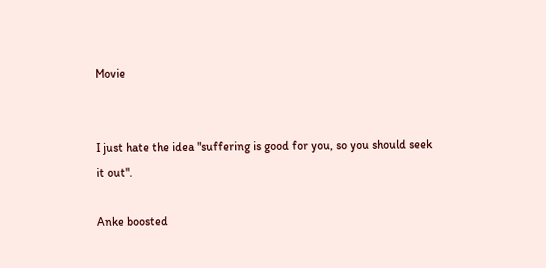Movie


I just hate the idea "suffering is good for you, so you should seek it out".

Anke boosted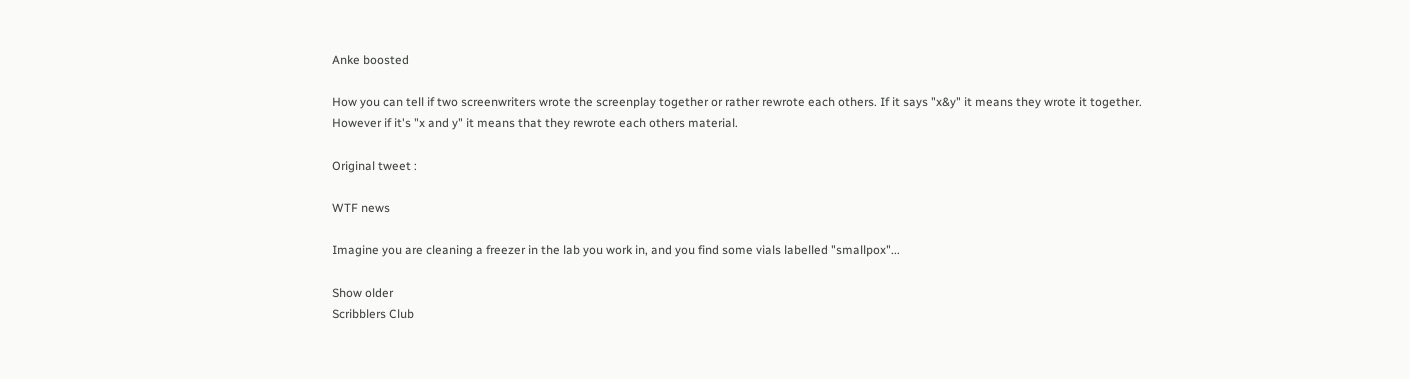Anke boosted

How you can tell if two screenwriters wrote the screenplay together or rather rewrote each others. If it says "x&y" it means they wrote it together. However if it's "x and y" it means that they rewrote each others material.

Original tweet :

WTF news

Imagine you are cleaning a freezer in the lab you work in, and you find some vials labelled "smallpox"...

Show older
Scribblers Club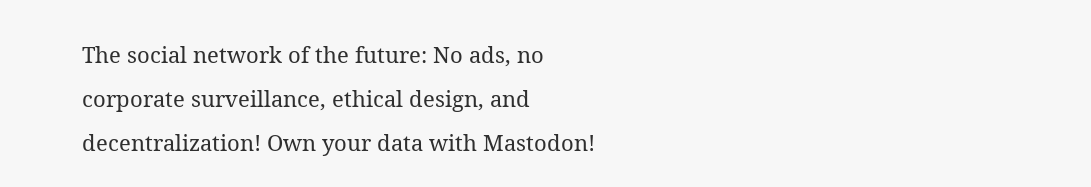The social network of the future: No ads, no corporate surveillance, ethical design, and decentralization! Own your data with Mastodon!